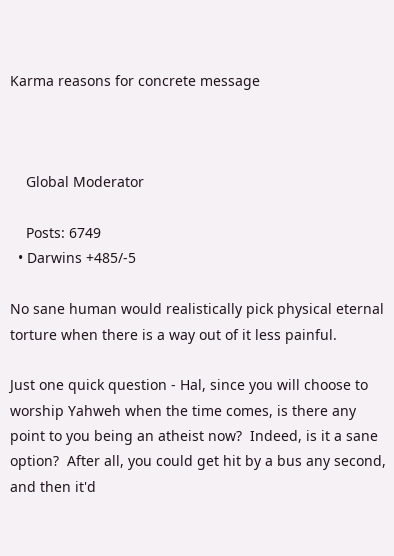Karma reasons for concrete message



    Global Moderator

    Posts: 6749
  • Darwins +485/-5

No sane human would realistically pick physical eternal torture when there is a way out of it less painful.

Just one quick question - Hal, since you will choose to worship Yahweh when the time comes, is there any point to you being an atheist now?  Indeed, is it a sane option?  After all, you could get hit by a bus any second, and then it'd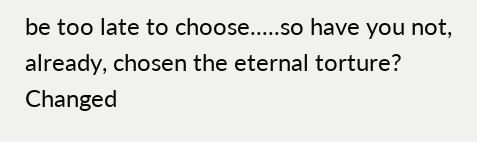be too late to choose.....so have you not, already, chosen the eternal torture?
Changed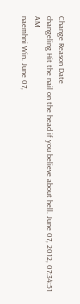Change Reason Date
changeling Hit the nail on the head if you believe about hell. June 07, 2012, 07:34:51 AM
naemhni Win. June 07,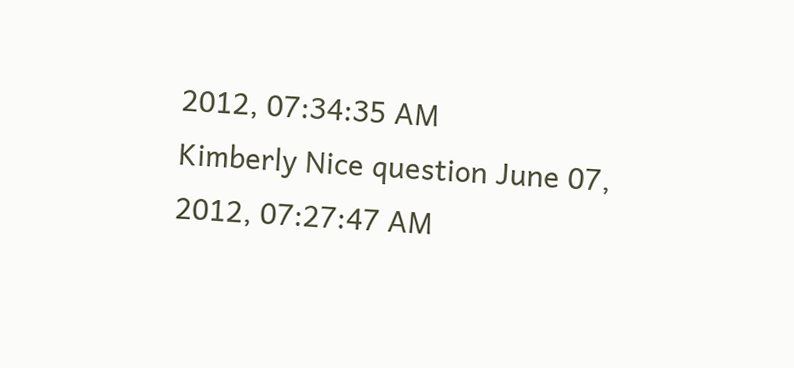2012, 07:34:35 AM
Kimberly Nice question June 07, 2012, 07:27:47 AM